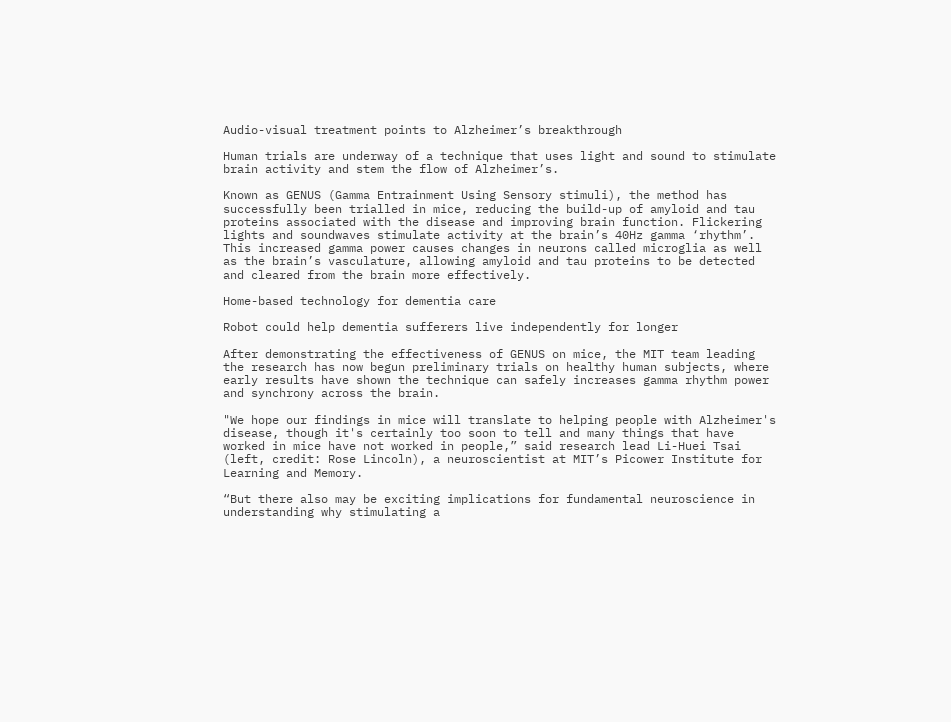Audio-visual treatment points to Alzheimer’s breakthrough

Human trials are underway of a technique that uses light and sound to stimulate brain activity and stem the flow of Alzheimer’s.

Known as GENUS (Gamma Entrainment Using Sensory stimuli), the method has successfully been trialled in mice, reducing the build-up of amyloid and tau proteins associated with the disease and improving brain function. Flickering lights and soundwaves stimulate activity at the brain’s 40Hz gamma ‘rhythm’. This increased gamma power causes changes in neurons called microglia as well as the brain’s vasculature, allowing amyloid and tau proteins to be detected and cleared from the brain more effectively.

Home-based technology for dementia care

Robot could help dementia sufferers live independently for longer

After demonstrating the effectiveness of GENUS on mice, the MIT team leading the research has now begun preliminary trials on healthy human subjects, where early results have shown the technique can safely increases gamma rhythm power and synchrony across the brain.

"We hope our findings in mice will translate to helping people with Alzheimer's disease, though it's certainly too soon to tell and many things that have worked in mice have not worked in people,” said research lead Li-Huei Tsai (left, credit: Rose Lincoln), a neuroscientist at MIT’s Picower Institute for Learning and Memory.

“But there also may be exciting implications for fundamental neuroscience in understanding why stimulating a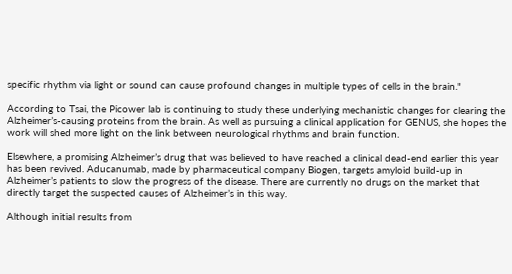specific rhythm via light or sound can cause profound changes in multiple types of cells in the brain."

According to Tsai, the Picower lab is continuing to study these underlying mechanistic changes for clearing the Alzheimer’s-causing proteins from the brain. As well as pursuing a clinical application for GENUS, she hopes the work will shed more light on the link between neurological rhythms and brain function.

Elsewhere, a promising Alzheimer’s drug that was believed to have reached a clinical dead-end earlier this year has been revived. Aducanumab, made by pharmaceutical company Biogen, targets amyloid build-up in Alzheimer’s patients to slow the progress of the disease. There are currently no drugs on the market that directly target the suspected causes of Alzheimer’s in this way.

Although initial results from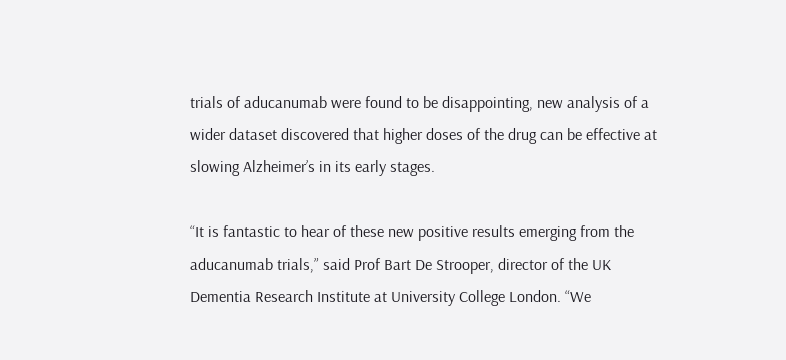trials of aducanumab were found to be disappointing, new analysis of a wider dataset discovered that higher doses of the drug can be effective at slowing Alzheimer’s in its early stages.

“It is fantastic to hear of these new positive results emerging from the aducanumab trials,” said Prof Bart De Strooper, director of the UK Dementia Research Institute at University College London. “We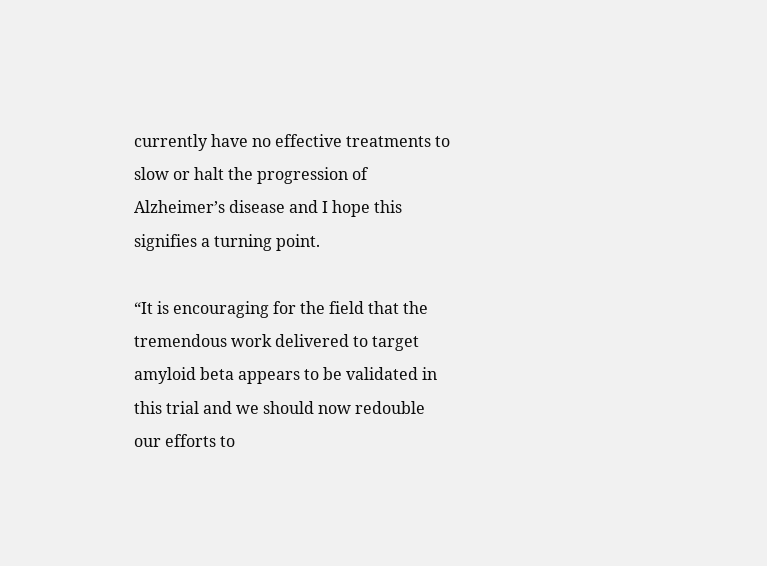currently have no effective treatments to slow or halt the progression of Alzheimer’s disease and I hope this signifies a turning point.

“It is encouraging for the field that the tremendous work delivered to target amyloid beta appears to be validated in this trial and we should now redouble our efforts to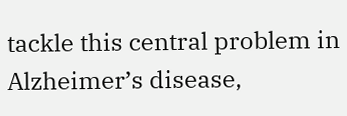tackle this central problem in Alzheimer’s disease,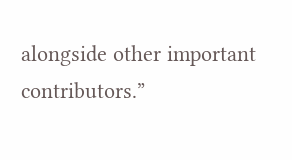alongside other important contributors.”